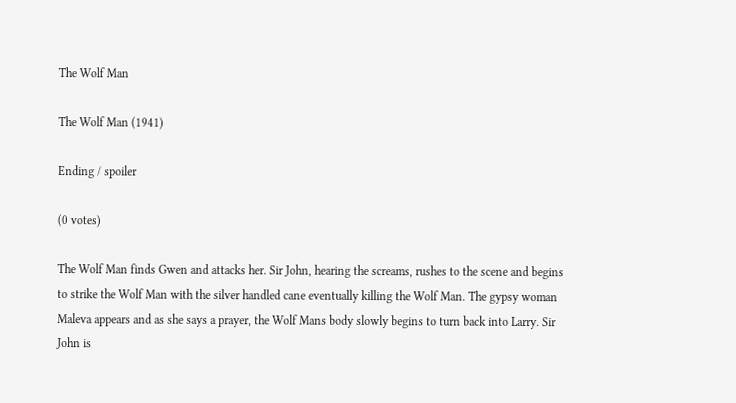The Wolf Man

The Wolf Man (1941)

Ending / spoiler

(0 votes)

The Wolf Man finds Gwen and attacks her. Sir John, hearing the screams, rushes to the scene and begins to strike the Wolf Man with the silver handled cane eventually killing the Wolf Man. The gypsy woman Maleva appears and as she says a prayer, the Wolf Mans body slowly begins to turn back into Larry. Sir John is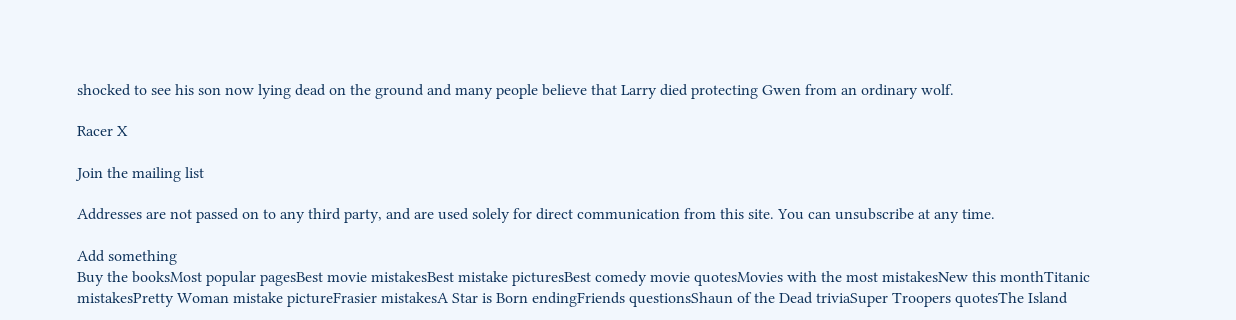shocked to see his son now lying dead on the ground and many people believe that Larry died protecting Gwen from an ordinary wolf.

Racer X

Join the mailing list

Addresses are not passed on to any third party, and are used solely for direct communication from this site. You can unsubscribe at any time.

Add something
Buy the booksMost popular pagesBest movie mistakesBest mistake picturesBest comedy movie quotesMovies with the most mistakesNew this monthTitanic mistakesPretty Woman mistake pictureFrasier mistakesA Star is Born endingFriends questionsShaun of the Dead triviaSuper Troopers quotesThe Island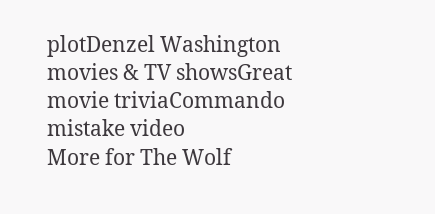plotDenzel Washington movies & TV showsGreat movie triviaCommando mistake video
More for The Wolf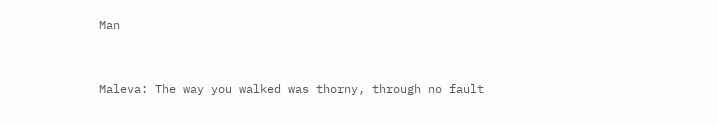Man


Maleva: The way you walked was thorny, through no fault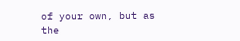of your own, but as the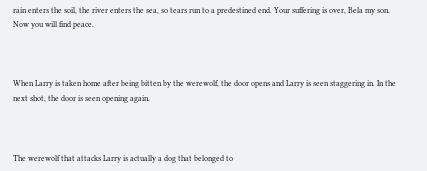rain enters the soil, the river enters the sea, so tears run to a predestined end. Your suffering is over, Bela my son. Now you will find peace.



When Larry is taken home after being bitten by the werewolf, the door opens and Larry is seen staggering in. In the next shot, the door is seen opening again.



The werewolf that attacks Larry is actually a dog that belonged to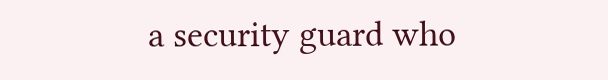a security guard who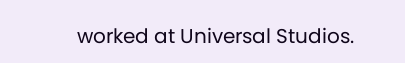worked at Universal Studios.